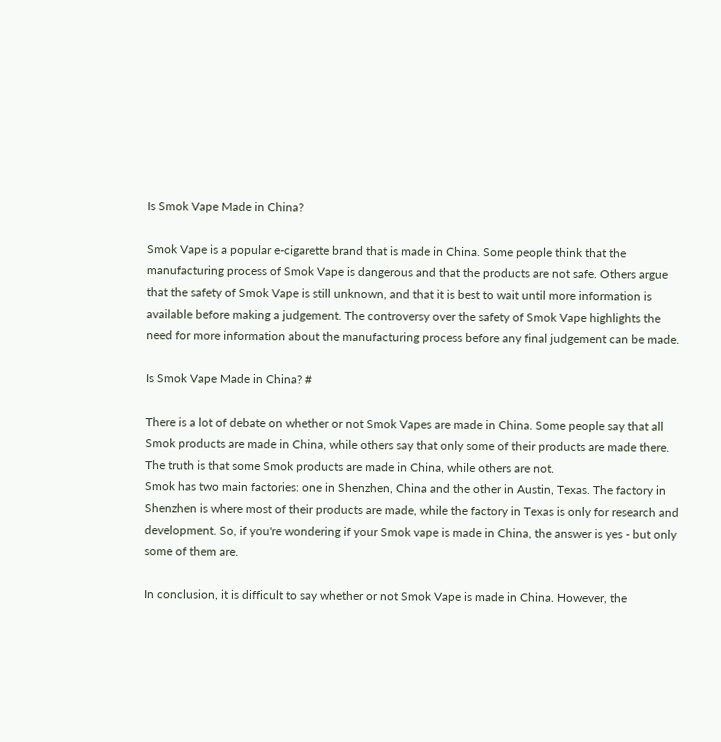Is Smok Vape Made in China?

Smok Vape is a popular e-cigarette brand that is made in China. Some people think that the manufacturing process of Smok Vape is dangerous and that the products are not safe. Others argue that the safety of Smok Vape is still unknown, and that it is best to wait until more information is available before making a judgement. The controversy over the safety of Smok Vape highlights the need for more information about the manufacturing process before any final judgement can be made.

Is Smok Vape Made in China? #

There is a lot of debate on whether or not Smok Vapes are made in China. Some people say that all Smok products are made in China, while others say that only some of their products are made there. The truth is that some Smok products are made in China, while others are not.
Smok has two main factories: one in Shenzhen, China and the other in Austin, Texas. The factory in Shenzhen is where most of their products are made, while the factory in Texas is only for research and development. So, if you're wondering if your Smok vape is made in China, the answer is yes - but only some of them are.

In conclusion, it is difficult to say whether or not Smok Vape is made in China. However, the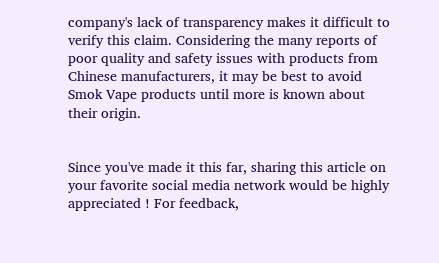company's lack of transparency makes it difficult to verify this claim. Considering the many reports of poor quality and safety issues with products from Chinese manufacturers, it may be best to avoid Smok Vape products until more is known about their origin.


Since you've made it this far, sharing this article on your favorite social media network would be highly appreciated ! For feedback,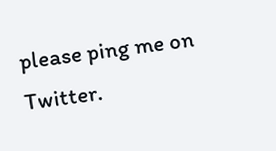please ping me on Twitter.